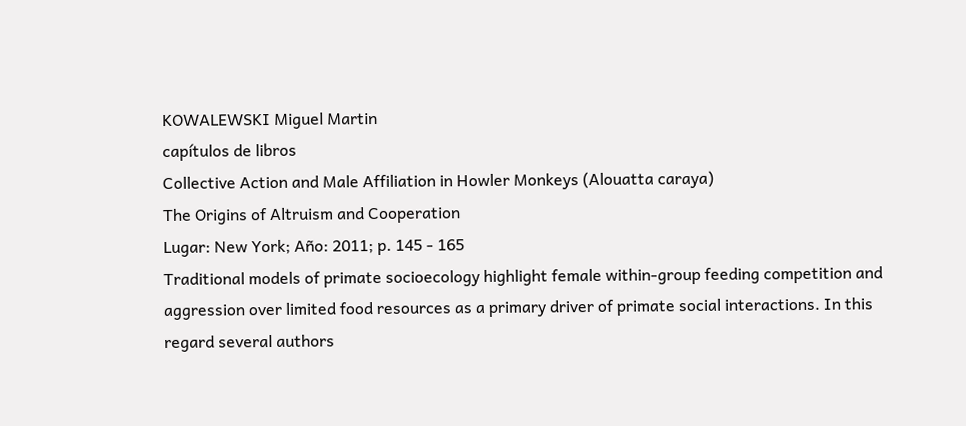KOWALEWSKI Miguel Martin
capítulos de libros
Collective Action and Male Affiliation in Howler Monkeys (Alouatta caraya)
The Origins of Altruism and Cooperation
Lugar: New York; Año: 2011; p. 145 - 165
Traditional models of primate socioecology highlight female within-group feeding competition and aggression over limited food resources as a primary driver of primate social interactions. In this regard several authors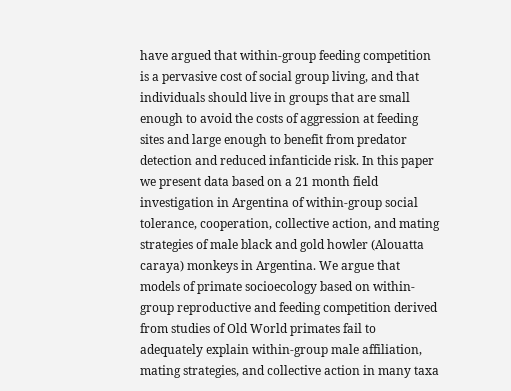have argued that within-group feeding competition is a pervasive cost of social group living, and that individuals should live in groups that are small enough to avoid the costs of aggression at feeding sites and large enough to benefit from predator detection and reduced infanticide risk. In this paper we present data based on a 21 month field investigation in Argentina of within-group social tolerance, cooperation, collective action, and mating strategies of male black and gold howler (Alouatta caraya) monkeys in Argentina. We argue that models of primate socioecology based on within-group reproductive and feeding competition derived from studies of Old World primates fail to adequately explain within-group male affiliation, mating strategies, and collective action in many taxa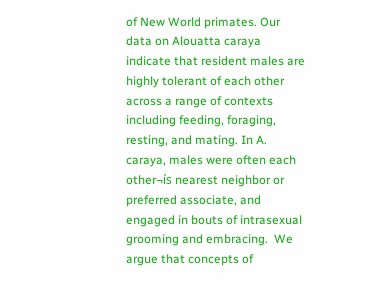of New World primates. Our data on Alouatta caraya indicate that resident males are highly tolerant of each other across a range of contexts including feeding, foraging, resting, and mating. In A. caraya, males were often each other¬ís nearest neighbor or preferred associate, and engaged in bouts of intrasexual grooming and embracing.  We argue that concepts of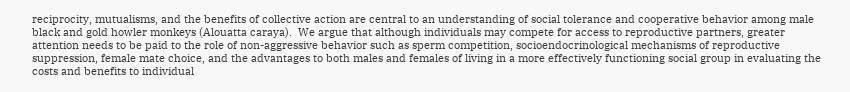reciprocity, mutualisms, and the benefits of collective action are central to an understanding of social tolerance and cooperative behavior among male black and gold howler monkeys (Alouatta caraya).  We argue that although individuals may compete for access to reproductive partners, greater attention needs to be paid to the role of non-aggressive behavior such as sperm competition, socioendocrinological mechanisms of reproductive suppression, female mate choice, and the advantages to both males and females of living in a more effectively functioning social group in evaluating the costs and benefits to individual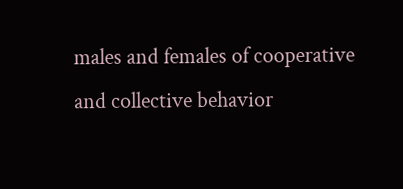males and females of cooperative and collective behavior